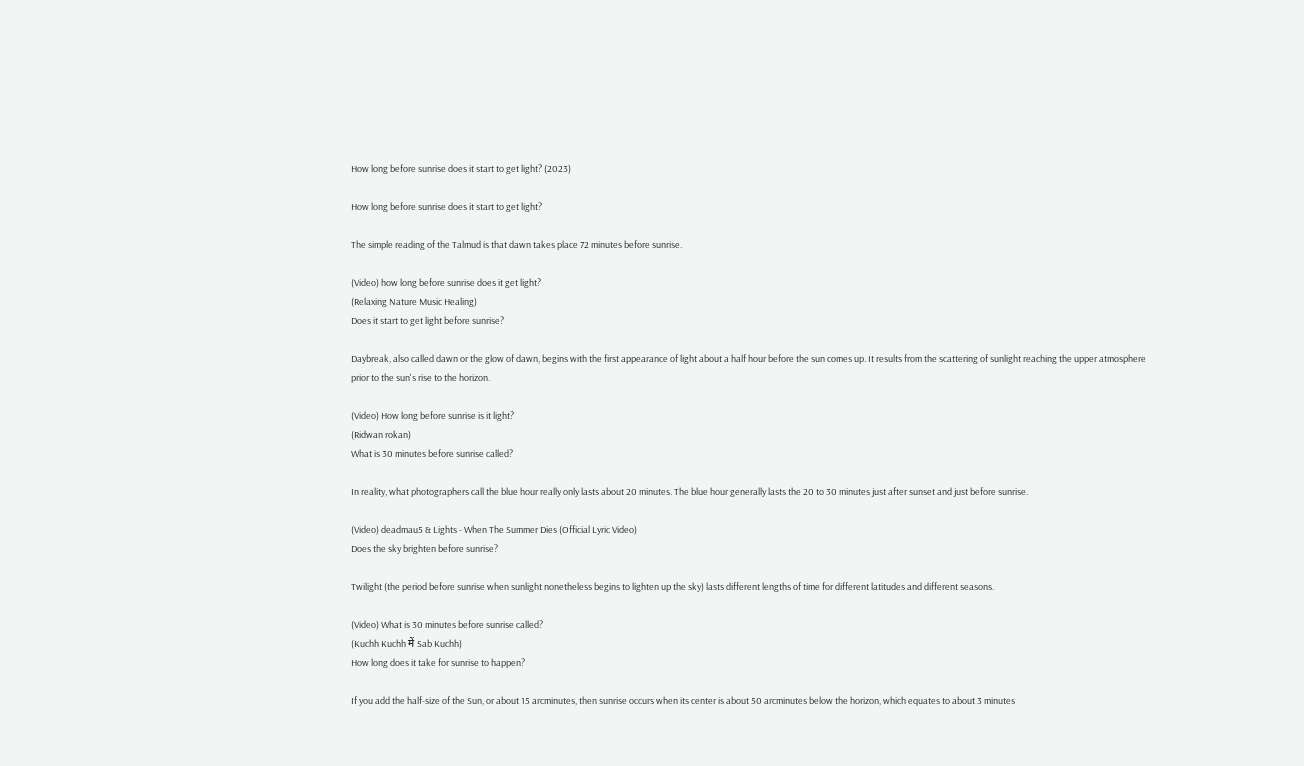How long before sunrise does it start to get light? (2023)

How long before sunrise does it start to get light?

The simple reading of the Talmud is that dawn takes place 72 minutes before sunrise.

(Video) how long before sunrise does it get light?
(Relaxing Nature Music Healing)
Does it start to get light before sunrise?

Daybreak, also called dawn or the glow of dawn, begins with the first appearance of light about a half hour before the sun comes up. It results from the scattering of sunlight reaching the upper atmosphere prior to the sun's rise to the horizon.

(Video) How long before sunrise is it light?
(Ridwan rokan)
What is 30 minutes before sunrise called?

In reality, what photographers call the blue hour really only lasts about 20 minutes. The blue hour generally lasts the 20 to 30 minutes just after sunset and just before sunrise.

(Video) deadmau5 & Lights - When The Summer Dies (Official Lyric Video)
Does the sky brighten before sunrise?

Twilight (the period before sunrise when sunlight nonetheless begins to lighten up the sky) lasts different lengths of time for different latitudes and different seasons.

(Video) What is 30 minutes before sunrise called?
(Kuchh Kuchh में Sab Kuchh)
How long does it take for sunrise to happen?

If you add the half-size of the Sun, or about 15 arcminutes, then sunrise occurs when its center is about 50 arcminutes below the horizon, which equates to about 3 minutes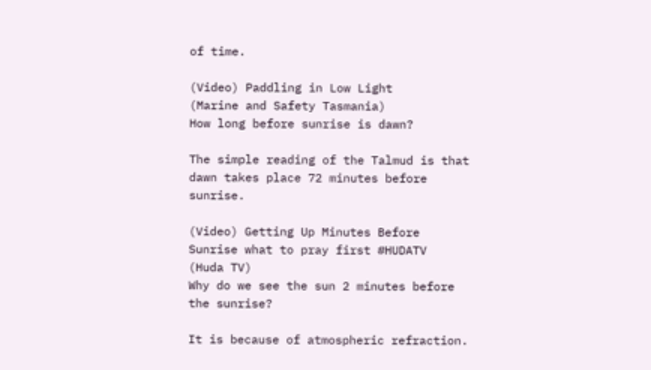of time.

(Video) Paddling in Low Light
(Marine and Safety Tasmania)
How long before sunrise is dawn?

The simple reading of the Talmud is that dawn takes place 72 minutes before sunrise.

(Video) Getting Up Minutes Before Sunrise what to pray first #HUDATV
(Huda TV)
Why do we see the sun 2 minutes before the sunrise?

It is because of atmospheric refraction.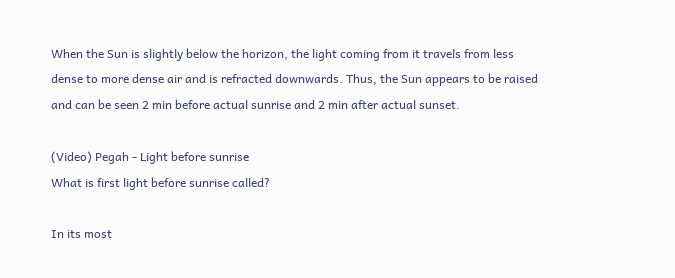When the Sun is slightly below the horizon, the light coming from it travels from less dense to more dense air and is refracted downwards. Thus, the Sun appears to be raised and can be seen 2 min before actual sunrise and 2 min after actual sunset.

(Video) Pegah - Light before sunrise
What is first light before sunrise called?

In its most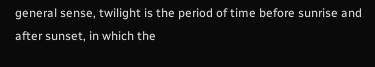general sense, twilight is the period of time before sunrise and after sunset, in which the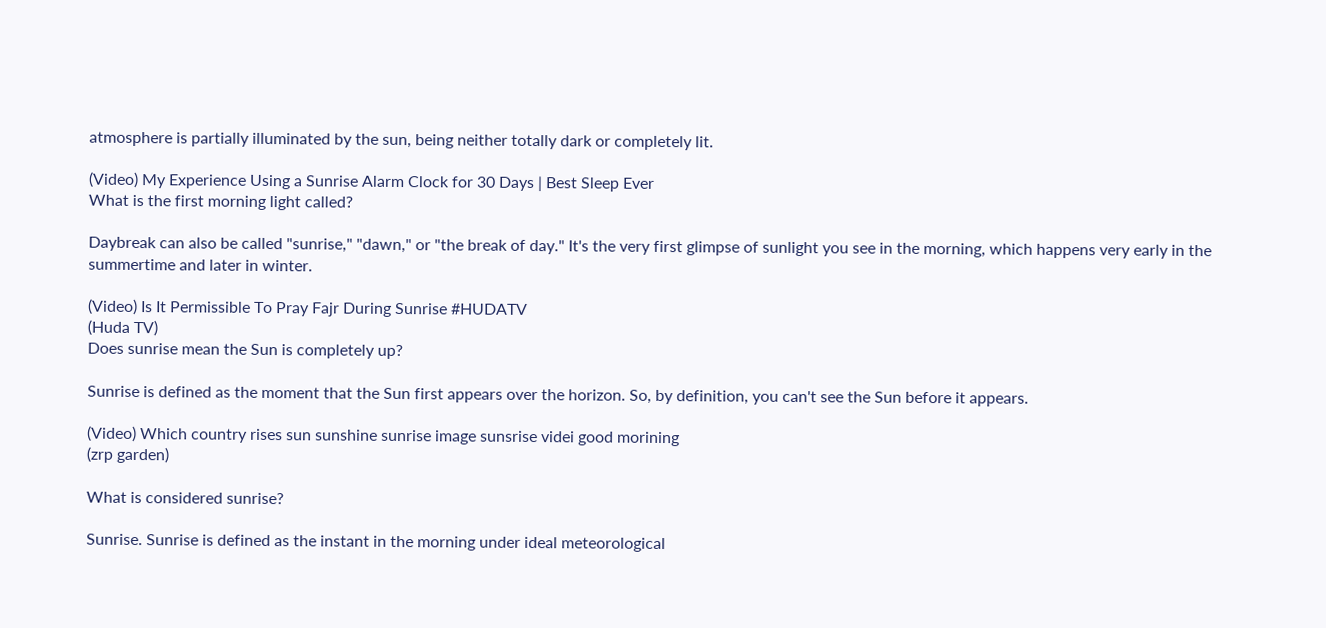atmosphere is partially illuminated by the sun, being neither totally dark or completely lit.

(Video) My Experience Using a Sunrise Alarm Clock for 30 Days | Best Sleep Ever
What is the first morning light called?

Daybreak can also be called "sunrise," "dawn," or "the break of day." It's the very first glimpse of sunlight you see in the morning, which happens very early in the summertime and later in winter.

(Video) Is It Permissible To Pray Fajr During Sunrise #HUDATV
(Huda TV)
Does sunrise mean the Sun is completely up?

Sunrise is defined as the moment that the Sun first appears over the horizon. So, by definition, you can't see the Sun before it appears.

(Video) Which country rises sun sunshine sunrise image sunsrise videi good morining
(zrp garden)

What is considered sunrise?

Sunrise. Sunrise is defined as the instant in the morning under ideal meteorological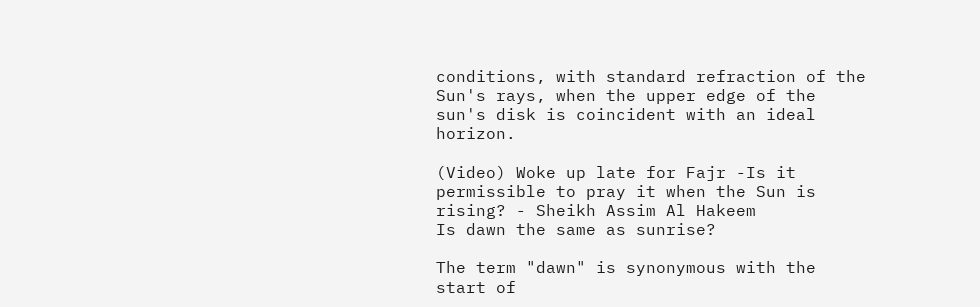conditions, with standard refraction of the Sun's rays, when the upper edge of the sun's disk is coincident with an ideal horizon.

(Video) Woke up late for Fajr -Is it permissible to pray it when the Sun is rising? - Sheikh Assim Al Hakeem
Is dawn the same as sunrise?

The term "dawn" is synonymous with the start of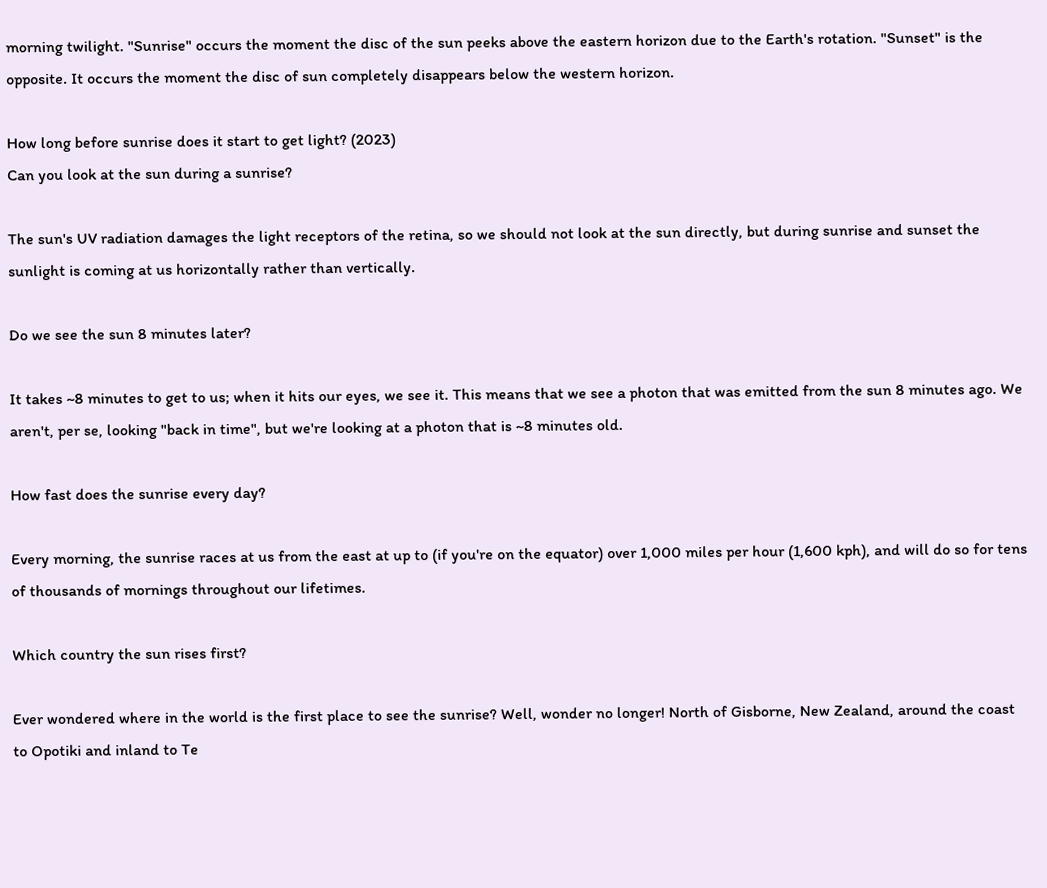morning twilight. "Sunrise" occurs the moment the disc of the sun peeks above the eastern horizon due to the Earth's rotation. "Sunset" is the opposite. It occurs the moment the disc of sun completely disappears below the western horizon.

How long before sunrise does it start to get light? (2023)
Can you look at the sun during a sunrise?

The sun's UV radiation damages the light receptors of the retina, so we should not look at the sun directly, but during sunrise and sunset the sunlight is coming at us horizontally rather than vertically.

Do we see the sun 8 minutes later?

It takes ~8 minutes to get to us; when it hits our eyes, we see it. This means that we see a photon that was emitted from the sun 8 minutes ago. We aren't, per se, looking "back in time", but we're looking at a photon that is ~8 minutes old.

How fast does the sunrise every day?

Every morning, the sunrise races at us from the east at up to (if you're on the equator) over 1,000 miles per hour (1,600 kph), and will do so for tens of thousands of mornings throughout our lifetimes.

Which country the sun rises first?

Ever wondered where in the world is the first place to see the sunrise? Well, wonder no longer! North of Gisborne, New Zealand, around the coast to Opotiki and inland to Te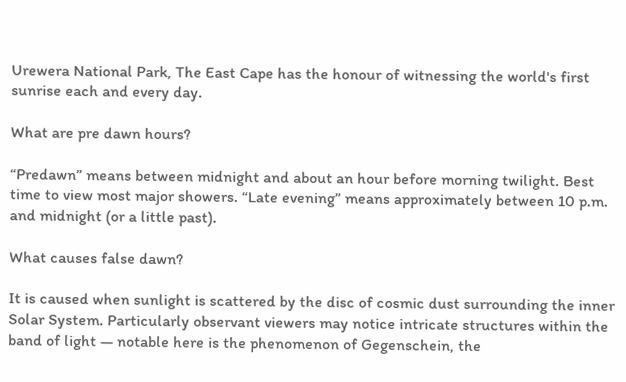Urewera National Park, The East Cape has the honour of witnessing the world's first sunrise each and every day.

What are pre dawn hours?

“Predawn” means between midnight and about an hour before morning twilight. Best time to view most major showers. “Late evening” means approximately between 10 p.m. and midnight (or a little past).

What causes false dawn?

It is caused when sunlight is scattered by the disc of cosmic dust surrounding the inner Solar System. Particularly observant viewers may notice intricate structures within the band of light — notable here is the phenomenon of Gegenschein, the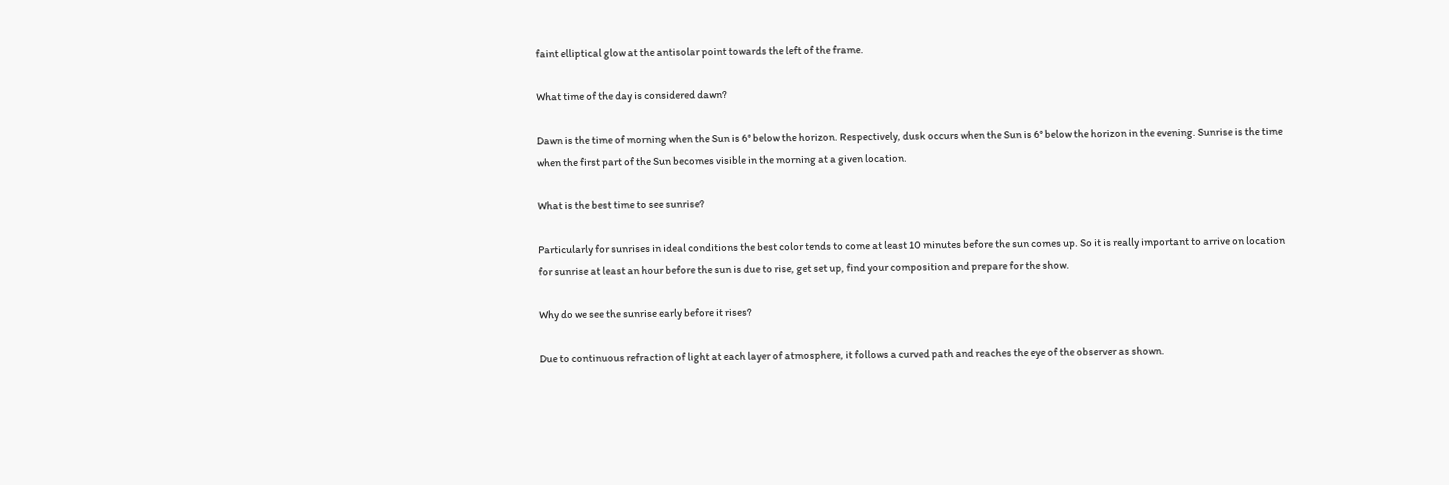faint elliptical glow at the antisolar point towards the left of the frame.

What time of the day is considered dawn?

Dawn is the time of morning when the Sun is 6° below the horizon. Respectively, dusk occurs when the Sun is 6° below the horizon in the evening. Sunrise is the time when the first part of the Sun becomes visible in the morning at a given location.

What is the best time to see sunrise?

Particularly for sunrises in ideal conditions the best color tends to come at least 10 minutes before the sun comes up. So it is really important to arrive on location for sunrise at least an hour before the sun is due to rise, get set up, find your composition and prepare for the show.

Why do we see the sunrise early before it rises?

Due to continuous refraction of light at each layer of atmosphere, it follows a curved path and reaches the eye of the observer as shown.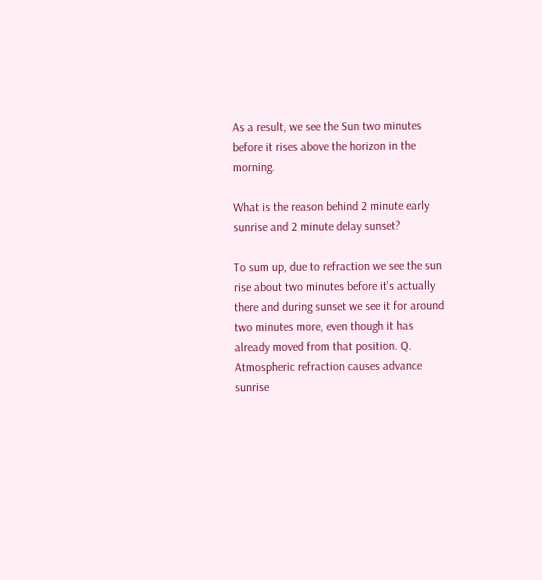As a result, we see the Sun two minutes before it rises above the horizon in the morning.

What is the reason behind 2 minute early sunrise and 2 minute delay sunset?

To sum up, due to refraction we see the sun rise about two minutes before it's actually there and during sunset we see it for around two minutes more, even though it has already moved from that position. Q. Atmospheric refraction causes advance sunrise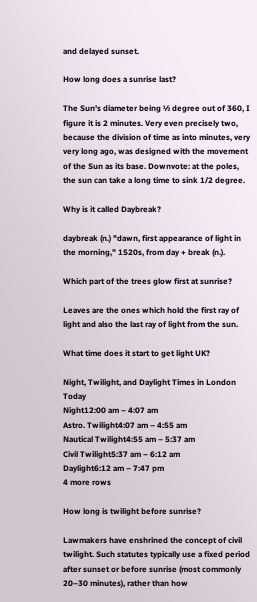and delayed sunset.

How long does a sunrise last?

The Sun's diameter being ½ degree out of 360, I figure it is 2 minutes. Very even precisely two, because the division of time as into minutes, very very long ago, was designed with the movement of the Sun as its base. Downvote: at the poles, the sun can take a long time to sink 1/2 degree.

Why is it called Daybreak?

daybreak (n.) "dawn, first appearance of light in the morning," 1520s, from day + break (n.).

Which part of the trees glow first at sunrise?

Leaves are the ones which hold the first ray of light and also the last ray of light from the sun.

What time does it start to get light UK?

Night, Twilight, and Daylight Times in London Today
Night12:00 am – 4:07 am
Astro. Twilight4:07 am – 4:55 am
Nautical Twilight4:55 am – 5:37 am
Civil Twilight5:37 am – 6:12 am
Daylight6:12 am – 7:47 pm
4 more rows

How long is twilight before sunrise?

Lawmakers have enshrined the concept of civil twilight. Such statutes typically use a fixed period after sunset or before sunrise (most commonly 20–30 minutes), rather than how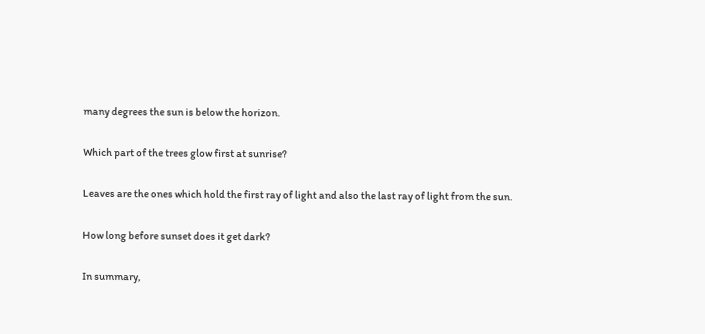many degrees the sun is below the horizon.

Which part of the trees glow first at sunrise?

Leaves are the ones which hold the first ray of light and also the last ray of light from the sun.

How long before sunset does it get dark?

In summary,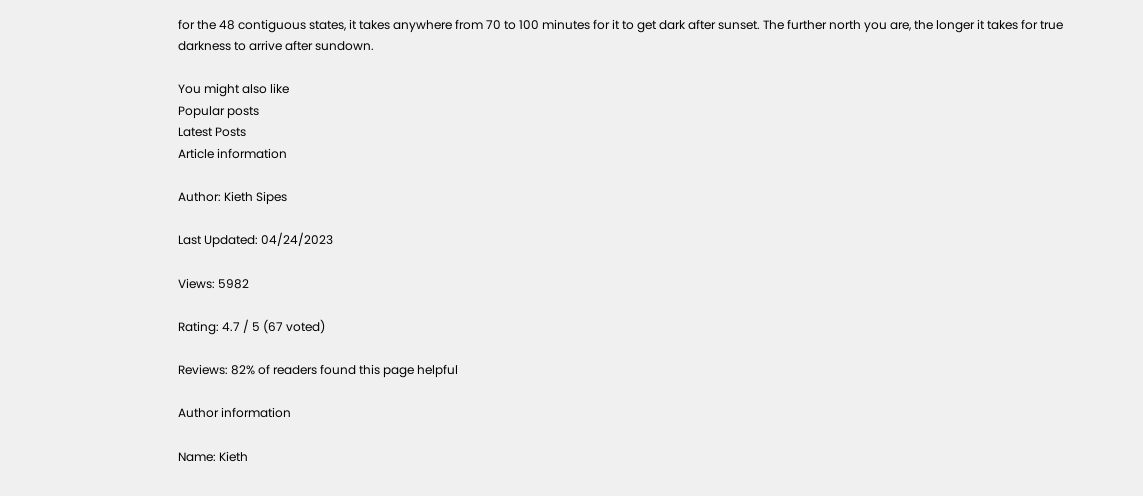for the 48 contiguous states, it takes anywhere from 70 to 100 minutes for it to get dark after sunset. The further north you are, the longer it takes for true darkness to arrive after sundown.

You might also like
Popular posts
Latest Posts
Article information

Author: Kieth Sipes

Last Updated: 04/24/2023

Views: 5982

Rating: 4.7 / 5 (67 voted)

Reviews: 82% of readers found this page helpful

Author information

Name: Kieth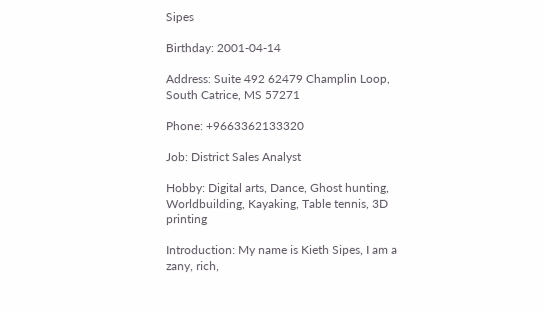Sipes

Birthday: 2001-04-14

Address: Suite 492 62479 Champlin Loop, South Catrice, MS 57271

Phone: +9663362133320

Job: District Sales Analyst

Hobby: Digital arts, Dance, Ghost hunting, Worldbuilding, Kayaking, Table tennis, 3D printing

Introduction: My name is Kieth Sipes, I am a zany, rich,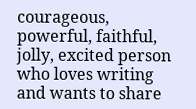courageous, powerful, faithful, jolly, excited person who loves writing and wants to share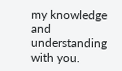my knowledge and understanding with you.